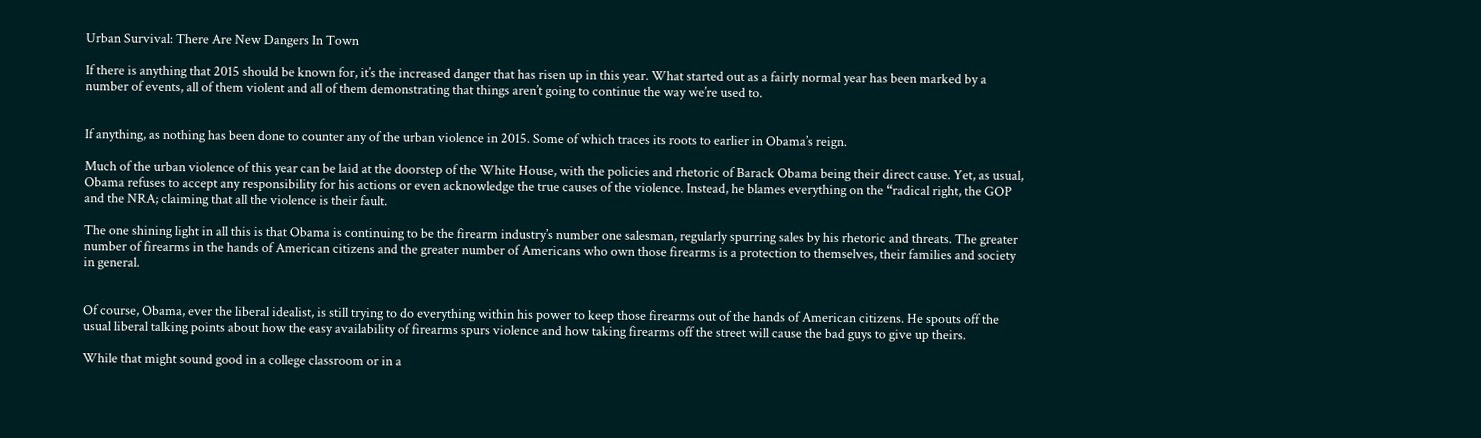Urban Survival: There Are New Dangers In Town

If there is anything that 2015 should be known for, it’s the increased danger that has risen up in this year. What started out as a fairly normal year has been marked by a number of events, all of them violent and all of them demonstrating that things aren’t going to continue the way we’re used to.


If anything, as nothing has been done to counter any of the urban violence in 2015. Some of which traces its roots to earlier in Obama’s reign.

Much of the urban violence of this year can be laid at the doorstep of the White House, with the policies and rhetoric of Barack Obama being their direct cause. Yet, as usual, Obama refuses to accept any responsibility for his actions or even acknowledge the true causes of the violence. Instead, he blames everything on the “radical right, the GOP and the NRA; claiming that all the violence is their fault.

The one shining light in all this is that Obama is continuing to be the firearm industry’s number one salesman, regularly spurring sales by his rhetoric and threats. The greater number of firearms in the hands of American citizens and the greater number of Americans who own those firearms is a protection to themselves, their families and society in general.


Of course, Obama, ever the liberal idealist, is still trying to do everything within his power to keep those firearms out of the hands of American citizens. He spouts off the usual liberal talking points about how the easy availability of firearms spurs violence and how taking firearms off the street will cause the bad guys to give up theirs.

While that might sound good in a college classroom or in a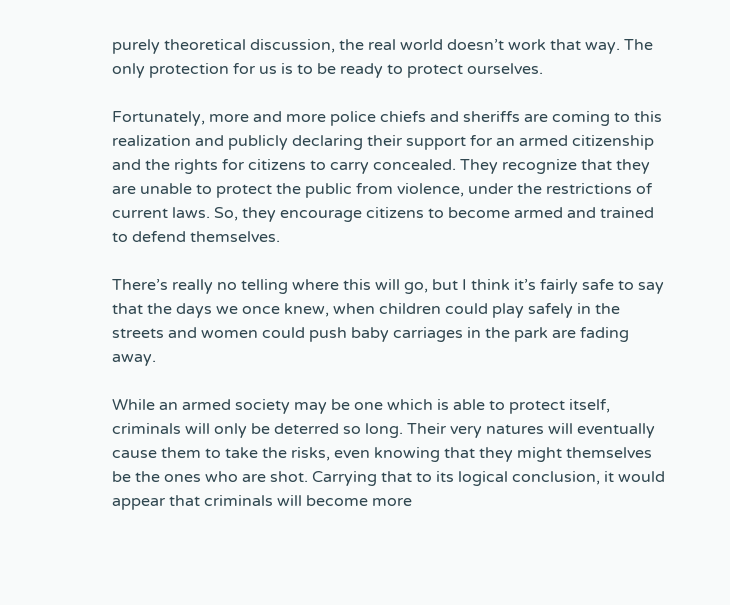purely theoretical discussion, the real world doesn’t work that way. The only protection for us is to be ready to protect ourselves.

Fortunately, more and more police chiefs and sheriffs are coming to this realization and publicly declaring their support for an armed citizenship and the rights for citizens to carry concealed. They recognize that they are unable to protect the public from violence, under the restrictions of current laws. So, they encourage citizens to become armed and trained to defend themselves.

There’s really no telling where this will go, but I think it’s fairly safe to say that the days we once knew, when children could play safely in the streets and women could push baby carriages in the park are fading away.

While an armed society may be one which is able to protect itself, criminals will only be deterred so long. Their very natures will eventually cause them to take the risks, even knowing that they might themselves be the ones who are shot. Carrying that to its logical conclusion, it would appear that criminals will become more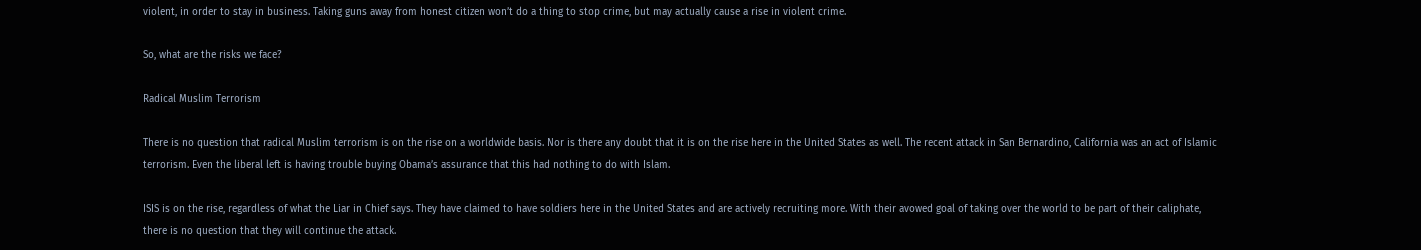violent, in order to stay in business. Taking guns away from honest citizen won’t do a thing to stop crime, but may actually cause a rise in violent crime.

So, what are the risks we face?

Radical Muslim Terrorism

There is no question that radical Muslim terrorism is on the rise on a worldwide basis. Nor is there any doubt that it is on the rise here in the United States as well. The recent attack in San Bernardino, California was an act of Islamic terrorism. Even the liberal left is having trouble buying Obama’s assurance that this had nothing to do with Islam.

ISIS is on the rise, regardless of what the Liar in Chief says. They have claimed to have soldiers here in the United States and are actively recruiting more. With their avowed goal of taking over the world to be part of their caliphate, there is no question that they will continue the attack.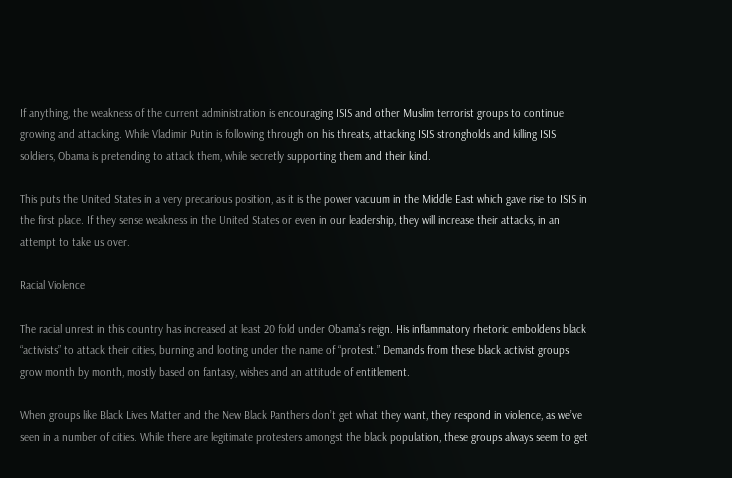If anything, the weakness of the current administration is encouraging ISIS and other Muslim terrorist groups to continue growing and attacking. While Vladimir Putin is following through on his threats, attacking ISIS strongholds and killing ISIS soldiers, Obama is pretending to attack them, while secretly supporting them and their kind.

This puts the United States in a very precarious position, as it is the power vacuum in the Middle East which gave rise to ISIS in the first place. If they sense weakness in the United States or even in our leadership, they will increase their attacks, in an attempt to take us over.

Racial Violence

The racial unrest in this country has increased at least 20 fold under Obama’s reign. His inflammatory rhetoric emboldens black “activists” to attack their cities, burning and looting under the name of “protest.” Demands from these black activist groups grow month by month, mostly based on fantasy, wishes and an attitude of entitlement.

When groups like Black Lives Matter and the New Black Panthers don’t get what they want, they respond in violence, as we’ve seen in a number of cities. While there are legitimate protesters amongst the black population, these groups always seem to get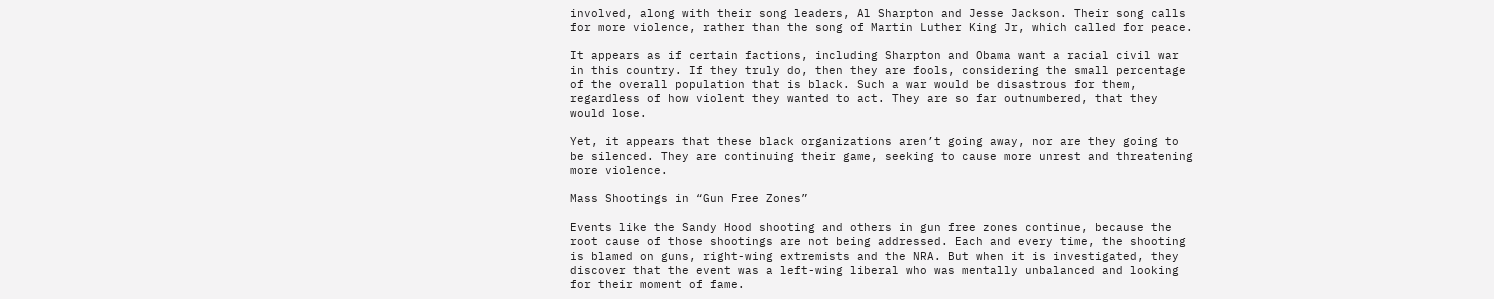involved, along with their song leaders, Al Sharpton and Jesse Jackson. Their song calls for more violence, rather than the song of Martin Luther King Jr, which called for peace.

It appears as if certain factions, including Sharpton and Obama want a racial civil war in this country. If they truly do, then they are fools, considering the small percentage of the overall population that is black. Such a war would be disastrous for them, regardless of how violent they wanted to act. They are so far outnumbered, that they would lose.

Yet, it appears that these black organizations aren’t going away, nor are they going to be silenced. They are continuing their game, seeking to cause more unrest and threatening more violence.

Mass Shootings in “Gun Free Zones”

Events like the Sandy Hood shooting and others in gun free zones continue, because the root cause of those shootings are not being addressed. Each and every time, the shooting is blamed on guns, right-wing extremists and the NRA. But when it is investigated, they discover that the event was a left-wing liberal who was mentally unbalanced and looking for their moment of fame.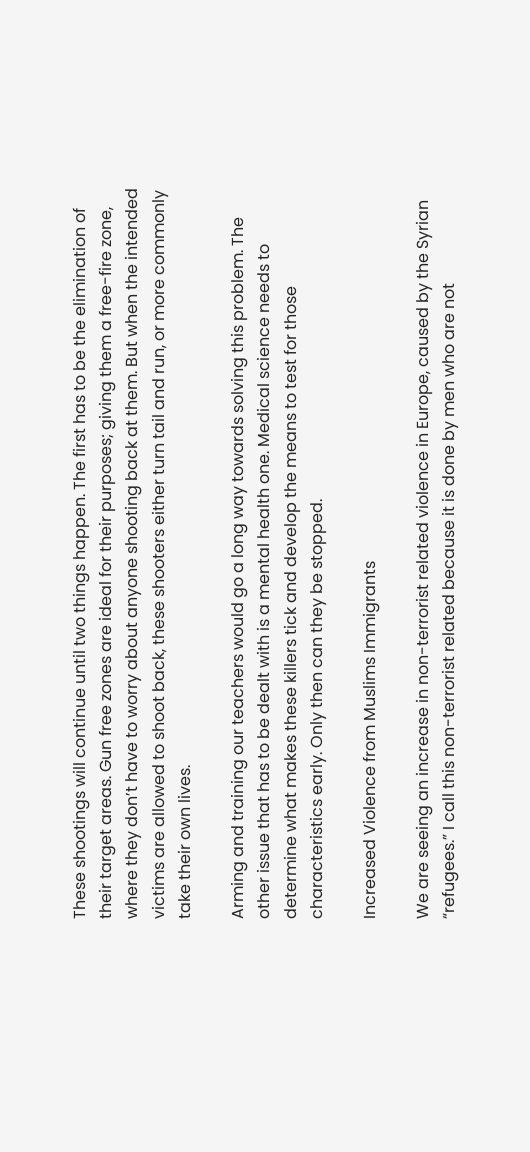These shootings will continue until two things happen. The first has to be the elimination of their target areas. Gun free zones are ideal for their purposes; giving them a free-fire zone, where they don’t have to worry about anyone shooting back at them. But when the intended victims are allowed to shoot back, these shooters either turn tail and run, or more commonly take their own lives.

Arming and training our teachers would go a long way towards solving this problem. The other issue that has to be dealt with is a mental health one. Medical science needs to determine what makes these killers tick and develop the means to test for those characteristics early. Only then can they be stopped.

Increased Violence from Muslims Immigrants

We are seeing an increase in non-terrorist related violence in Europe, caused by the Syrian “refugees.” I call this non-terrorist related because it is done by men who are not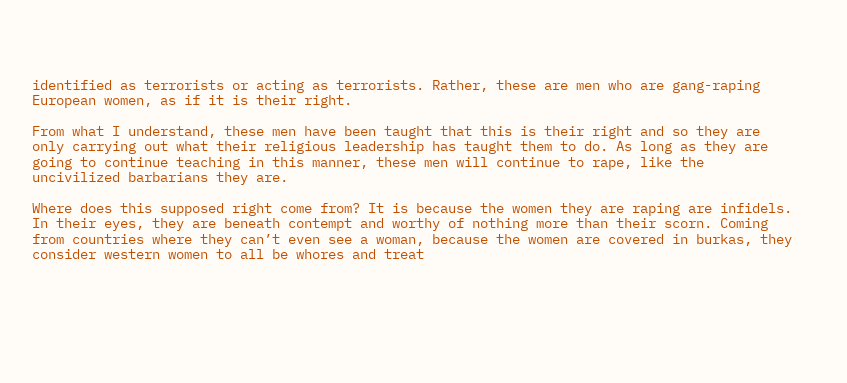identified as terrorists or acting as terrorists. Rather, these are men who are gang-raping European women, as if it is their right.

From what I understand, these men have been taught that this is their right and so they are only carrying out what their religious leadership has taught them to do. As long as they are going to continue teaching in this manner, these men will continue to rape, like the uncivilized barbarians they are.

Where does this supposed right come from? It is because the women they are raping are infidels. In their eyes, they are beneath contempt and worthy of nothing more than their scorn. Coming from countries where they can’t even see a woman, because the women are covered in burkas, they consider western women to all be whores and treat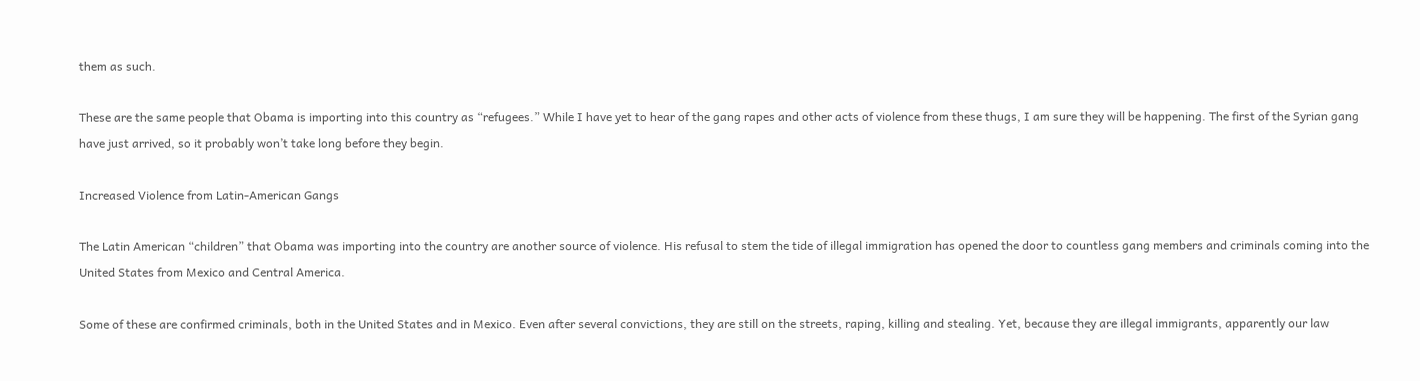them as such.

These are the same people that Obama is importing into this country as “refugees.” While I have yet to hear of the gang rapes and other acts of violence from these thugs, I am sure they will be happening. The first of the Syrian gang have just arrived, so it probably won’t take long before they begin.

Increased Violence from Latin-American Gangs

The Latin American “children” that Obama was importing into the country are another source of violence. His refusal to stem the tide of illegal immigration has opened the door to countless gang members and criminals coming into the United States from Mexico and Central America.

Some of these are confirmed criminals, both in the United States and in Mexico. Even after several convictions, they are still on the streets, raping, killing and stealing. Yet, because they are illegal immigrants, apparently our law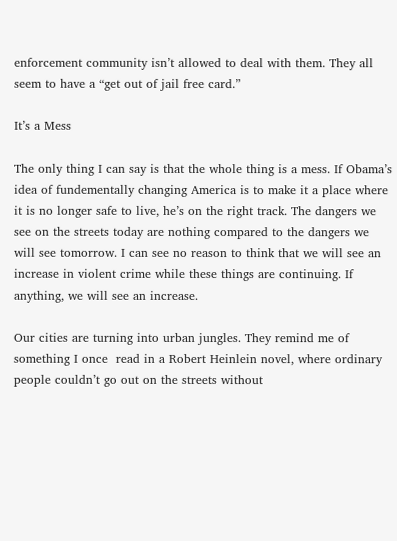enforcement community isn’t allowed to deal with them. They all seem to have a “get out of jail free card.”

It’s a Mess

The only thing I can say is that the whole thing is a mess. If Obama’s idea of fundementally changing America is to make it a place where it is no longer safe to live, he’s on the right track. The dangers we see on the streets today are nothing compared to the dangers we will see tomorrow. I can see no reason to think that we will see an increase in violent crime while these things are continuing. If anything, we will see an increase.

Our cities are turning into urban jungles. They remind me of something I once  read in a Robert Heinlein novel, where ordinary people couldn’t go out on the streets without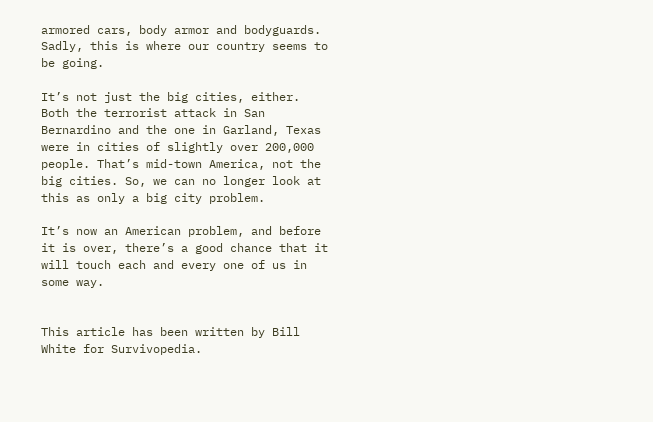armored cars, body armor and bodyguards. Sadly, this is where our country seems to be going.

It’s not just the big cities, either. Both the terrorist attack in San Bernardino and the one in Garland, Texas were in cities of slightly over 200,000 people. That’s mid-town America, not the big cities. So, we can no longer look at this as only a big city problem.

It’s now an American problem, and before it is over, there’s a good chance that it will touch each and every one of us in some way.


This article has been written by Bill White for Survivopedia.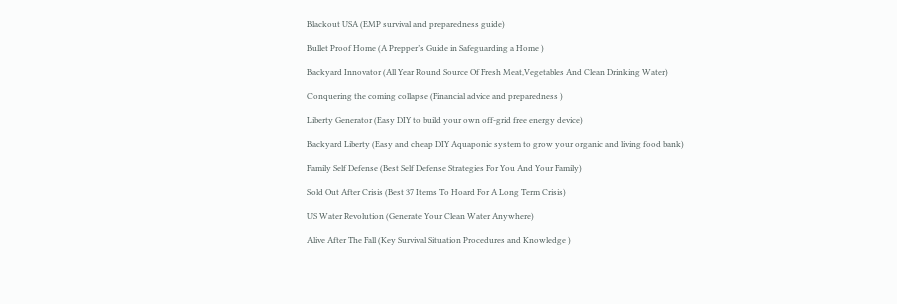Blackout USA (EMP survival and preparedness guide)

Bullet Proof Home (A Prepper’s Guide in Safeguarding a Home )

Backyard Innovator (All Year Round Source Of Fresh Meat,Vegetables And Clean Drinking Water)

Conquering the coming collapse (Financial advice and preparedness )

Liberty Generator (Easy DIY to build your own off-grid free energy device)

Backyard Liberty (Easy and cheap DIY Aquaponic system to grow your organic and living food bank)

Family Self Defense (Best Self Defense Strategies For You And Your Family)

Sold Out After Crisis (Best 37 Items To Hoard For A Long Term Crisis)

US Water Revolution (Generate Your Clean Water Anywhere)

Alive After The Fall (Key Survival Situation Procedures and Knowledge )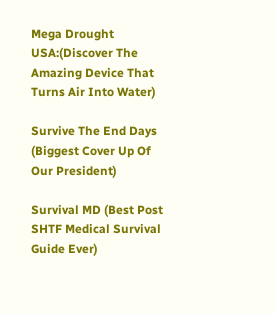Mega Drought USA:(Discover The Amazing Device That Turns Air Into Water)

Survive The End Days (Biggest Cover Up Of Our President)

Survival MD (Best Post SHTF Medical Survival Guide Ever)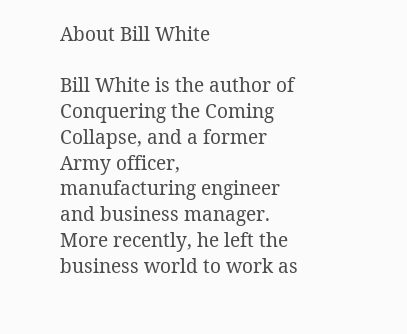About Bill White

Bill White is the author of Conquering the Coming Collapse, and a former Army officer, manufacturing engineer and business manager. More recently, he left the business world to work as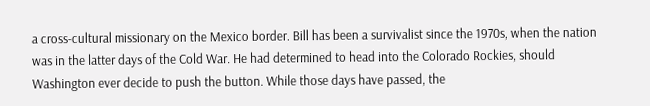a cross-cultural missionary on the Mexico border. Bill has been a survivalist since the 1970s, when the nation was in the latter days of the Cold War. He had determined to head into the Colorado Rockies, should Washington ever decide to push the button. While those days have passed, the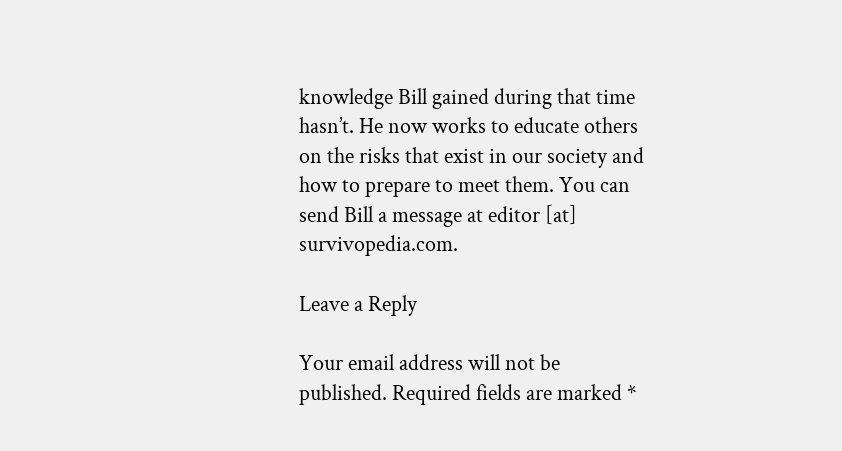knowledge Bill gained during that time hasn’t. He now works to educate others on the risks that exist in our society and how to prepare to meet them. You can send Bill a message at editor [at] survivopedia.com.

Leave a Reply

Your email address will not be published. Required fields are marked *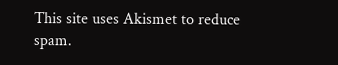This site uses Akismet to reduce spam.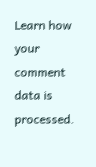Learn how your comment data is processed.